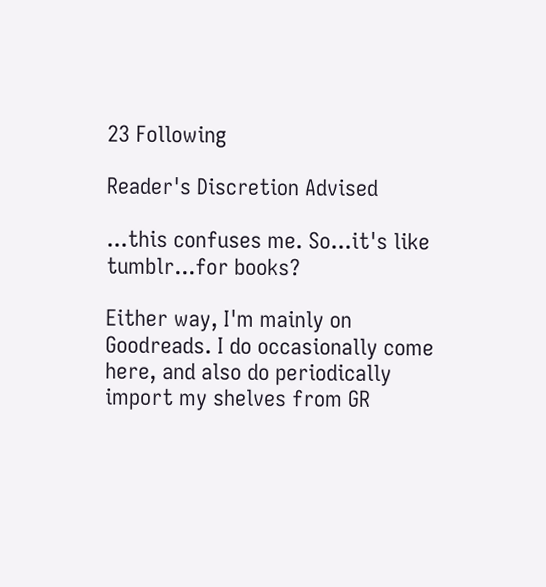23 Following

Reader's Discretion Advised

...this confuses me. So...it's like tumblr...for books?

Either way, I'm mainly on Goodreads. I do occasionally come here, and also do periodically import my shelves from GR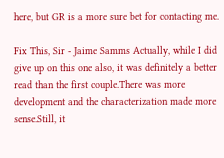here, but GR is a more sure bet for contacting me.

Fix This, Sir - Jaime Samms Actually, while I did give up on this one also, it was definitely a better read than the first couple.There was more development and the characterization made more sense.Still, it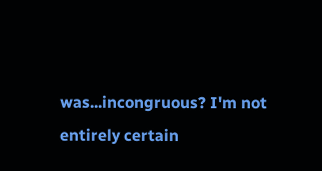was...incongruous? I'm not entirely certain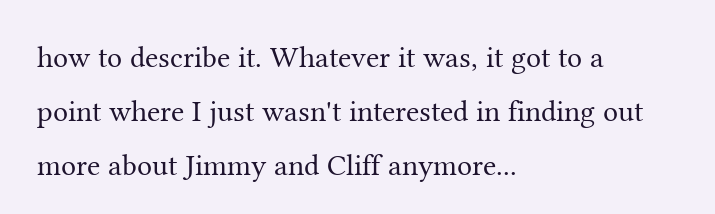how to describe it. Whatever it was, it got to a point where I just wasn't interested in finding out more about Jimmy and Cliff anymore...